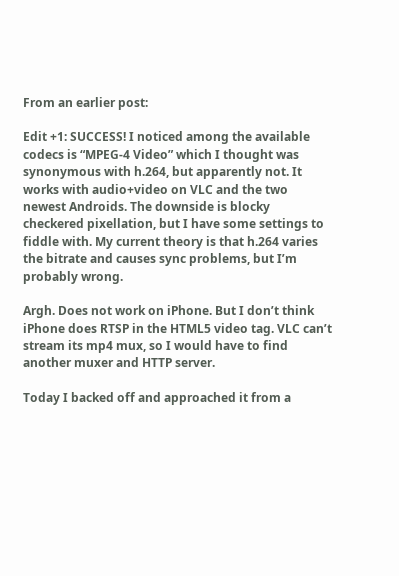From an earlier post:

Edit +1: SUCCESS! I noticed among the available codecs is “MPEG-4 Video” which I thought was synonymous with h.264, but apparently not. It works with audio+video on VLC and the two newest Androids. The downside is blocky checkered pixellation, but I have some settings to fiddle with. My current theory is that h.264 varies the bitrate and causes sync problems, but I’m probably wrong.

Argh. Does not work on iPhone. But I don’t think iPhone does RTSP in the HTML5 video tag. VLC can’t stream its mp4 mux, so I would have to find another muxer and HTTP server.

Today I backed off and approached it from a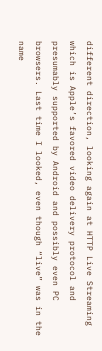different direction, looking again at HTTP Live Streaming which is Apple’s favored video delivery protocol and presumably supported by Android and possibly even PC browsers. Last time I looked, even though “live” was in the name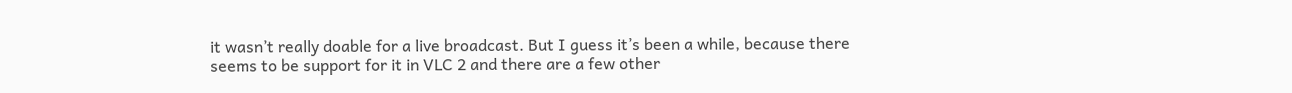it wasn’t really doable for a live broadcast. But I guess it’s been a while, because there seems to be support for it in VLC 2 and there are a few other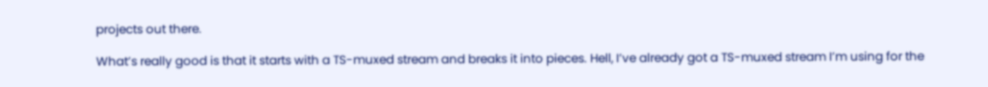projects out there.

What’s really good is that it starts with a TS-muxed stream and breaks it into pieces. Hell, I’ve already got a TS-muxed stream I’m using for the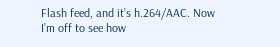Flash feed, and it’s h.264/AAC. Now I’m off to see how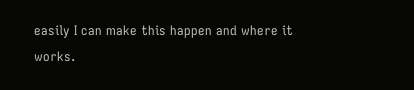easily I can make this happen and where it works.